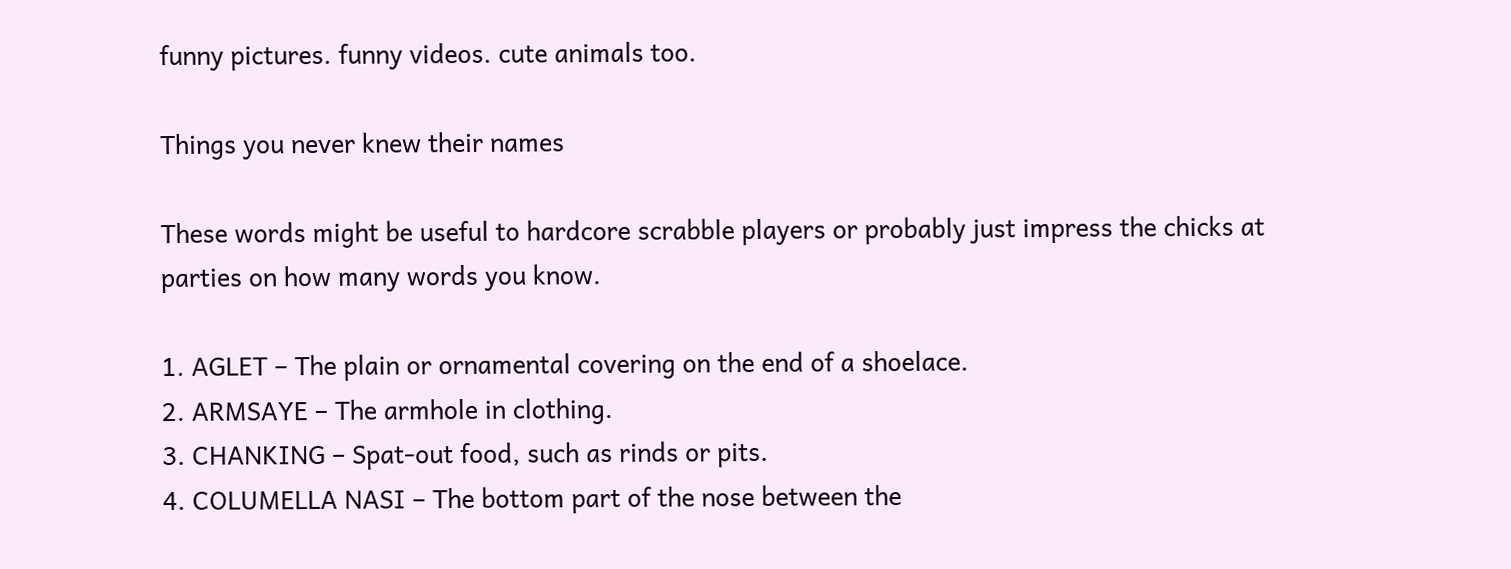funny pictures. funny videos. cute animals too.

Things you never knew their names

These words might be useful to hardcore scrabble players or probably just impress the chicks at parties on how many words you know.

1. AGLET – The plain or ornamental covering on the end of a shoelace.
2. ARMSAYE – The armhole in clothing.
3. CHANKING – Spat-out food, such as rinds or pits.
4. COLUMELLA NASI – The bottom part of the nose between the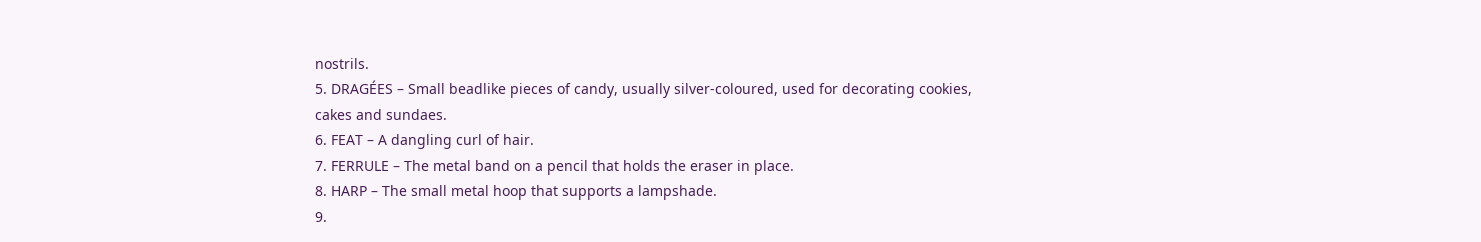nostrils.
5. DRAGÉES – Small beadlike pieces of candy, usually silver-coloured, used for decorating cookies, cakes and sundaes.
6. FEAT – A dangling curl of hair.
7. FERRULE – The metal band on a pencil that holds the eraser in place.
8. HARP – The small metal hoop that supports a lampshade.
9.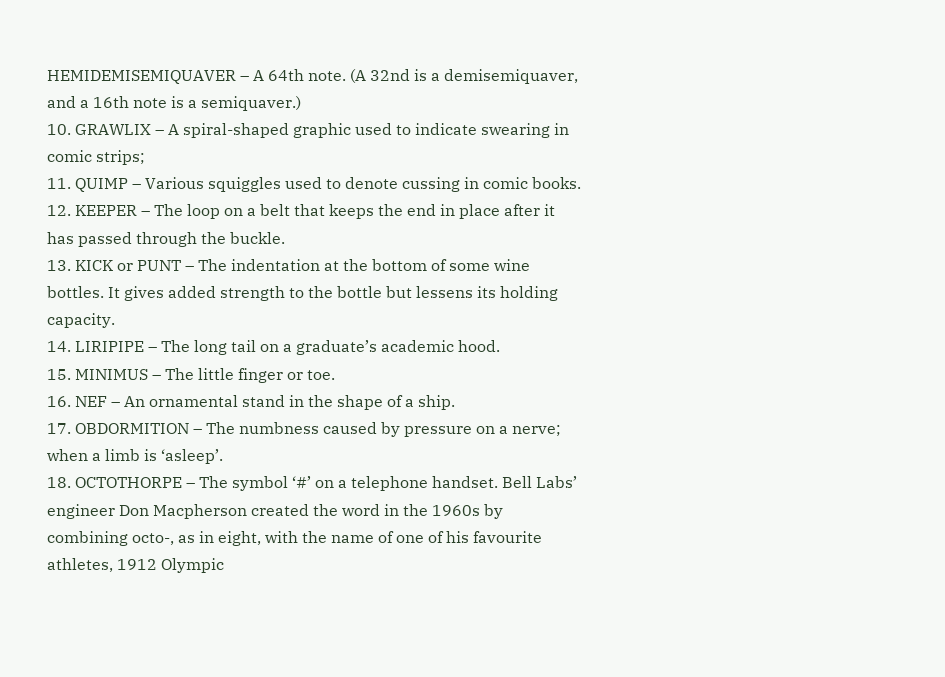HEMIDEMISEMIQUAVER – A 64th note. (A 32nd is a demisemiquaver, and a 16th note is a semiquaver.)
10. GRAWLIX – A spiral-shaped graphic used to indicate swearing in comic strips;
11. QUIMP – Various squiggles used to denote cussing in comic books.
12. KEEPER – The loop on a belt that keeps the end in place after it has passed through the buckle.
13. KICK or PUNT – The indentation at the bottom of some wine bottles. It gives added strength to the bottle but lessens its holding capacity.
14. LIRIPIPE – The long tail on a graduate’s academic hood.
15. MINIMUS – The little finger or toe.
16. NEF – An ornamental stand in the shape of a ship.
17. OBDORMITION – The numbness caused by pressure on a nerve; when a limb is ‘asleep’.
18. OCTOTHORPE – The symbol ‘#’ on a telephone handset. Bell Labs’ engineer Don Macpherson created the word in the 1960s by combining octo-, as in eight, with the name of one of his favourite athletes, 1912 Olympic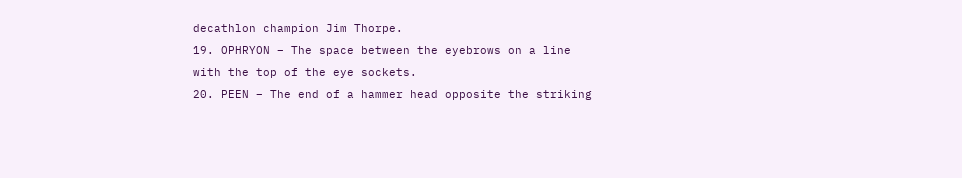decathlon champion Jim Thorpe.
19. OPHRYON – The space between the eyebrows on a line with the top of the eye sockets.
20. PEEN – The end of a hammer head opposite the striking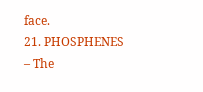face.
21. PHOSPHENES – The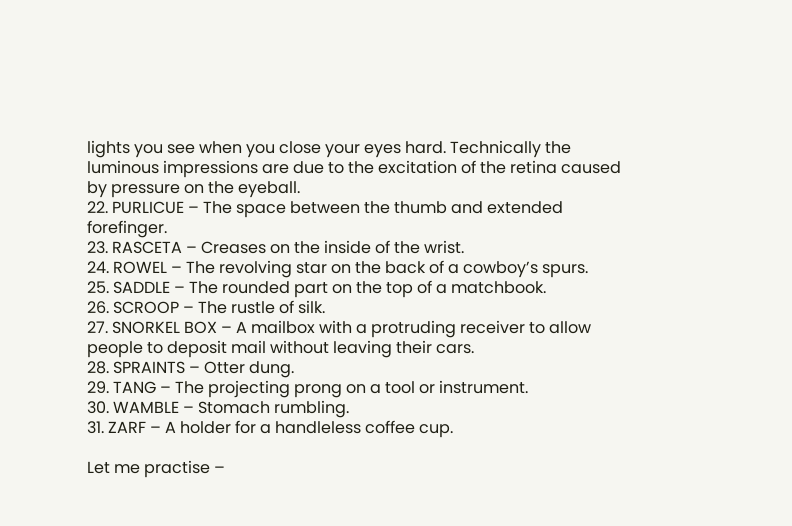lights you see when you close your eyes hard. Technically the luminous impressions are due to the excitation of the retina caused by pressure on the eyeball.
22. PURLICUE – The space between the thumb and extended forefinger.
23. RASCETA – Creases on the inside of the wrist.
24. ROWEL – The revolving star on the back of a cowboy’s spurs.
25. SADDLE – The rounded part on the top of a matchbook.
26. SCROOP – The rustle of silk.
27. SNORKEL BOX – A mailbox with a protruding receiver to allow people to deposit mail without leaving their cars.
28. SPRAINTS – Otter dung.
29. TANG – The projecting prong on a tool or instrument.
30. WAMBLE – Stomach rumbling.
31. ZARF – A holder for a handleless coffee cup.

Let me practise –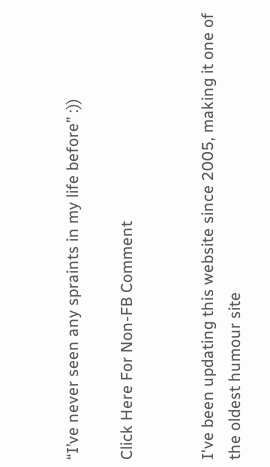“I’ve never seen any spraints in my life before” :))

Click Here For Non-FB Comment


I've been updating this website since 2005, making it one of the oldest humour site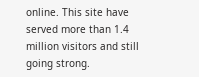online. This site have served more than 1.4 million visitors and still going strong.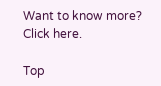Want to know more? Click here.

Top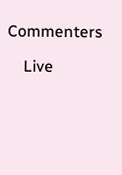Commenters

    Live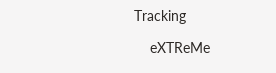Tracking

    eXTReMe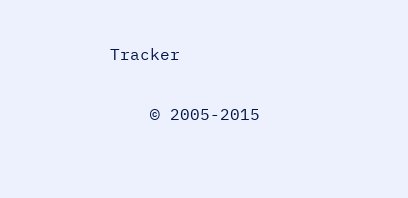Tracker

    © 2005-2015